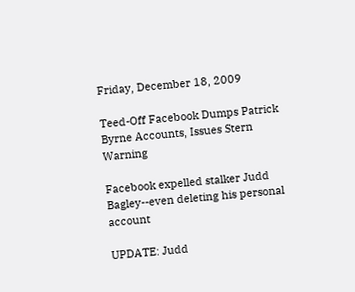Friday, December 18, 2009

Teed-Off Facebook Dumps Patrick Byrne Accounts, Issues Stern Warning

Facebook expelled stalker Judd Bagley--even deleting his personal account

UPDATE: Judd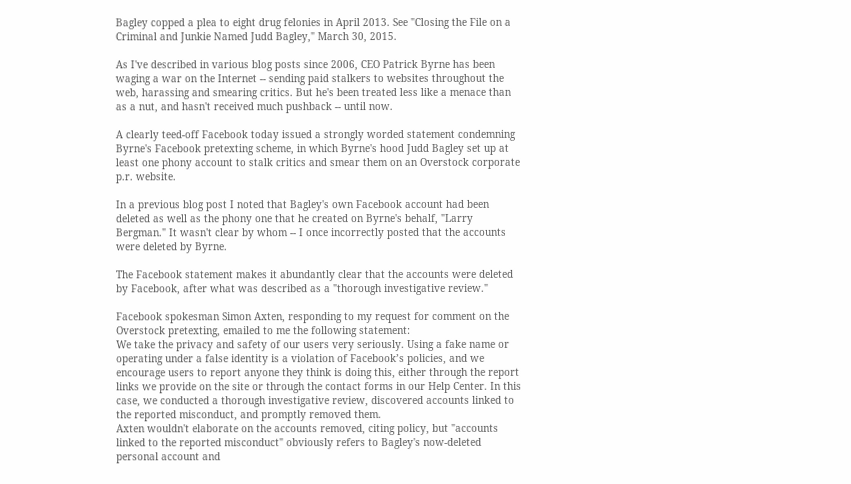Bagley copped a plea to eight drug felonies in April 2013. See "Closing the File on a Criminal and Junkie Named Judd Bagley," March 30, 2015.

As I've described in various blog posts since 2006, CEO Patrick Byrne has been waging a war on the Internet -- sending paid stalkers to websites throughout the web, harassing and smearing critics. But he's been treated less like a menace than as a nut, and hasn't received much pushback -- until now.

A clearly teed-off Facebook today issued a strongly worded statement condemning Byrne's Facebook pretexting scheme, in which Byrne's hood Judd Bagley set up at least one phony account to stalk critics and smear them on an Overstock corporate p.r. website.

In a previous blog post I noted that Bagley's own Facebook account had been deleted as well as the phony one that he created on Byrne's behalf, "Larry Bergman." It wasn't clear by whom -- I once incorrectly posted that the accounts were deleted by Byrne.

The Facebook statement makes it abundantly clear that the accounts were deleted by Facebook, after what was described as a "thorough investigative review."

Facebook spokesman Simon Axten, responding to my request for comment on the Overstock pretexting, emailed to me the following statement:
We take the privacy and safety of our users very seriously. Using a fake name or operating under a false identity is a violation of Facebook’s policies, and we encourage users to report anyone they think is doing this, either through the report links we provide on the site or through the contact forms in our Help Center. In this case, we conducted a thorough investigative review, discovered accounts linked to the reported misconduct, and promptly removed them.
Axten wouldn't elaborate on the accounts removed, citing policy, but "accounts linked to the reported misconduct" obviously refers to Bagley's now-deleted personal account and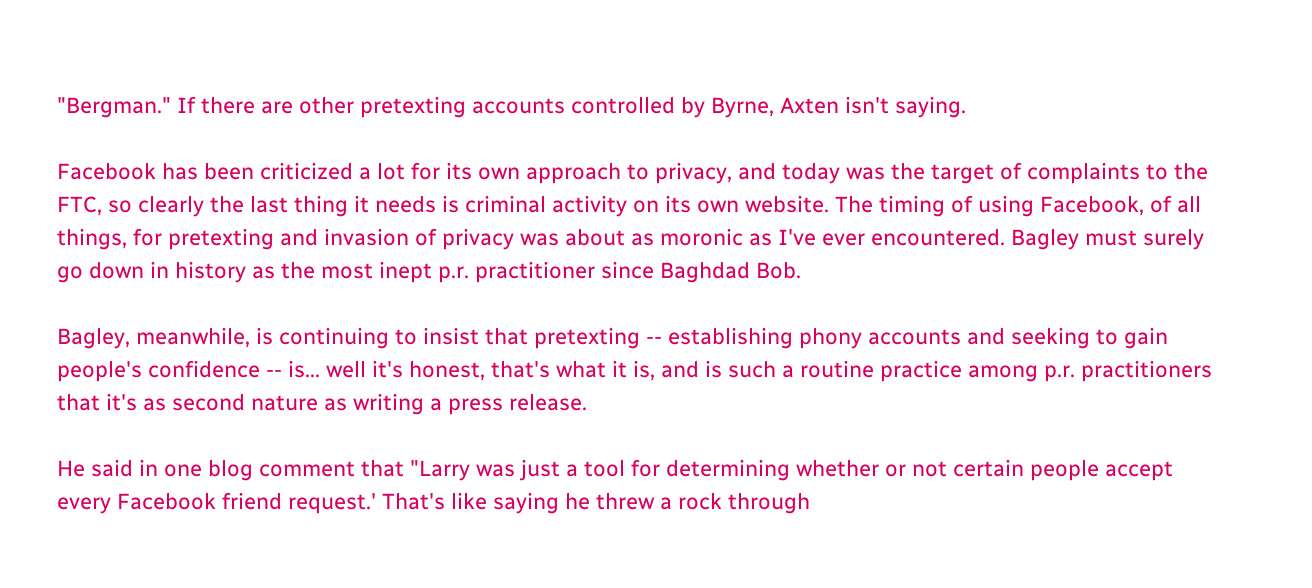"Bergman." If there are other pretexting accounts controlled by Byrne, Axten isn't saying.

Facebook has been criticized a lot for its own approach to privacy, and today was the target of complaints to the FTC, so clearly the last thing it needs is criminal activity on its own website. The timing of using Facebook, of all things, for pretexting and invasion of privacy was about as moronic as I've ever encountered. Bagley must surely go down in history as the most inept p.r. practitioner since Baghdad Bob.

Bagley, meanwhile, is continuing to insist that pretexting -- establishing phony accounts and seeking to gain people's confidence -- is... well it's honest, that's what it is, and is such a routine practice among p.r. practitioners that it's as second nature as writing a press release.

He said in one blog comment that "Larry was just a tool for determining whether or not certain people accept every Facebook friend request.' That's like saying he threw a rock through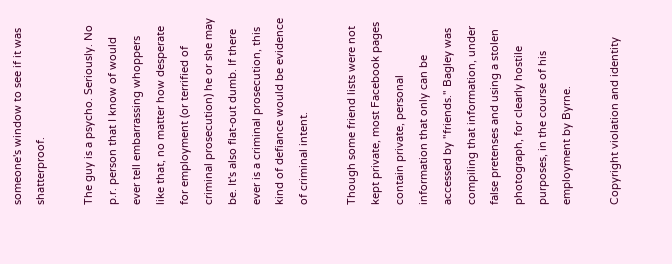someone's window to see if it was shatterproof.

The guy is a psycho. Seriously. No p.r. person that I know of would ever tell embarrassing whoppers like that, no matter how desperate for employment (or terrified of criminal prosecution) he or she may be. It's also flat-out dumb. If there ever is a criminal prosecution, this kind of defiance would be evidence of criminal intent.

Though some friend lists were not kept private, most Facebook pages contain private, personal information that only can be accessed by "friends." Bagley was compiling that information, under false pretenses and using a stolen photograph, for clearly hostile purposes, in the course of his employment by Byrne.

Copyright violation and identity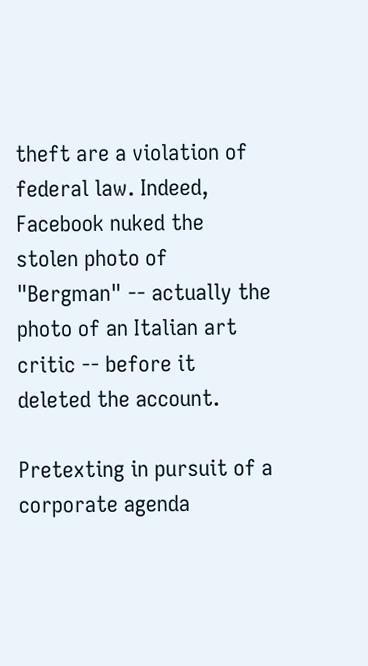theft are a violation of federal law. Indeed, Facebook nuked the stolen photo of "Bergman" -- actually the photo of an Italian art critic -- before it deleted the account.

Pretexting in pursuit of a corporate agenda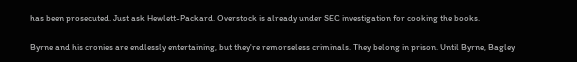has been prosecuted. Just ask Hewlett-Packard. Overstock is already under SEC investigation for cooking the books.

Byrne and his cronies are endlessly entertaining, but they're remorseless criminals. They belong in prison. Until Byrne, Bagley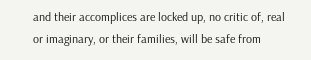and their accomplices are locked up, no critic of, real or imaginary, or their families, will be safe from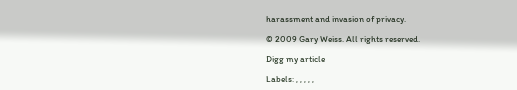harassment and invasion of privacy.

© 2009 Gary Weiss. All rights reserved.

Digg my article

Labels: , , , , ,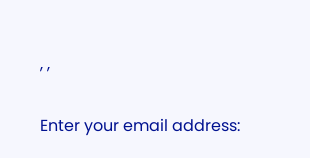, ,

Enter your email address: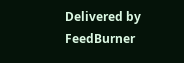Delivered by FeedBurner